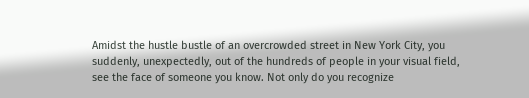Amidst the hustle bustle of an overcrowded street in New York City, you suddenly, unexpectedly, out of the hundreds of people in your visual field, see the face of someone you know. Not only do you recognize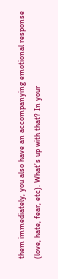them immediately, you also have an accompanying emotional response (love, hate, fear, etc). What’s up with that? In your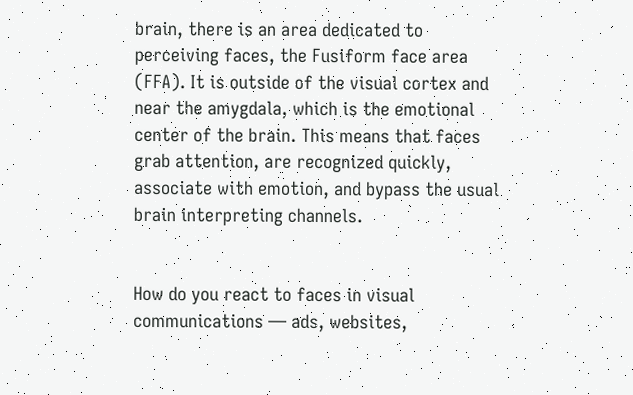brain, there is an area dedicated to perceiving faces, the Fusiform face area (FFA). It is outside of the visual cortex and near the amygdala, which is the emotional center of the brain. This means that faces grab attention, are recognized quickly, associate with emotion, and bypass the usual brain interpreting channels.


How do you react to faces in visual communications — ads, websites,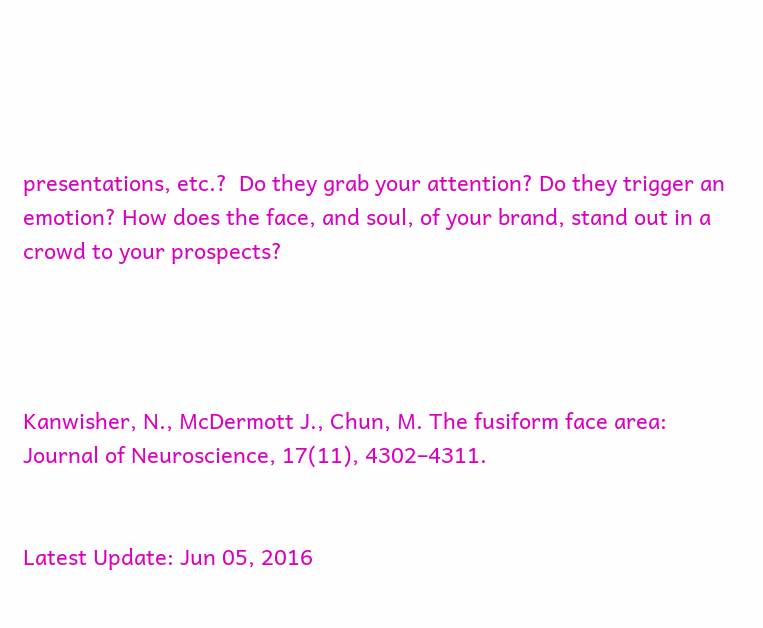presentations, etc.?  Do they grab your attention? Do they trigger an emotion? How does the face, and soul, of your brand, stand out in a crowd to your prospects?




Kanwisher, N., McDermott J., Chun, M. The fusiform face area: Journal of Neuroscience, 17(11), 4302–4311.


Latest Update: Jun 05, 2016